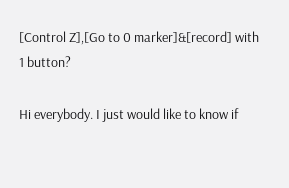[Control Z],[Go to 0 marker]&[record] with 1 button?

Hi everybody. I just would like to know if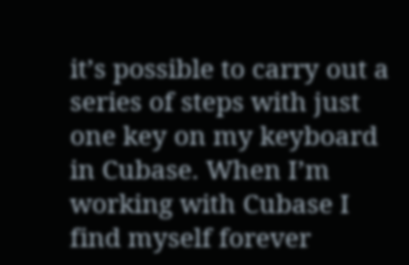it’s possible to carry out a series of steps with just one key on my keyboard in Cubase. When I’m working with Cubase I find myself forever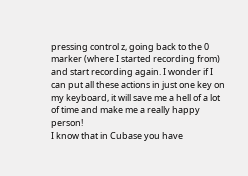pressing control z, going back to the 0 marker (where I started recording from) and start recording again. I wonder if I can put all these actions in just one key on my keyboard, it will save me a hell of a lot of time and make me a really happy person!
I know that in Cubase you have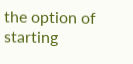the option of starting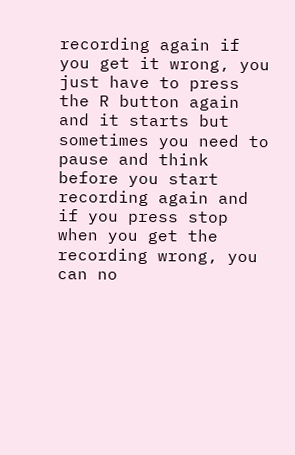recording again if you get it wrong, you just have to press the R button again and it starts but sometimes you need to pause and think before you start recording again and if you press stop when you get the recording wrong, you can no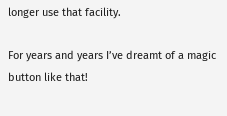longer use that facility.

For years and years I’ve dreamt of a magic button like that!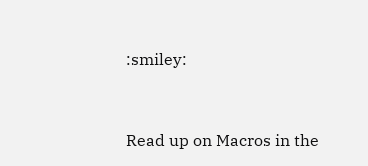:smiley:


Read up on Macros in the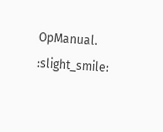OpManual. :slight_smile: